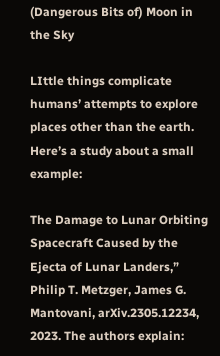(Dangerous Bits of) Moon in the Sky

LIttle things complicate humans’ attempts to explore places other than the earth. Here’s a study about a small example:

The Damage to Lunar Orbiting Spacecraft Caused by the Ejecta of Lunar Landers,” Philip T. Metzger, James G. Mantovani, arXiv.2305.12234, 2023. The authors explain: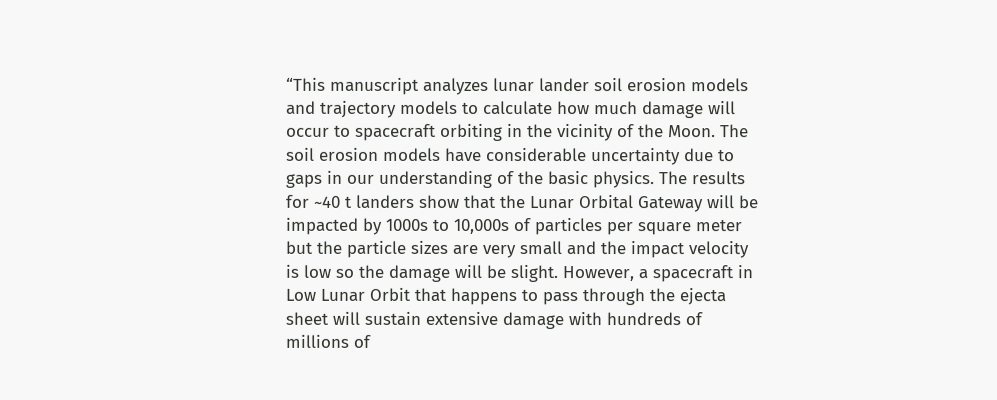“This manuscript analyzes lunar lander soil erosion models and trajectory models to calculate how much damage will occur to spacecraft orbiting in the vicinity of the Moon. The soil erosion models have considerable uncertainty due to gaps in our understanding of the basic physics. The results for ~40 t landers show that the Lunar Orbital Gateway will be impacted by 1000s to 10,000s of particles per square meter but the particle sizes are very small and the impact velocity is low so the damage will be slight. However, a spacecraft in Low Lunar Orbit that happens to pass through the ejecta sheet will sustain extensive damage with hundreds of millions of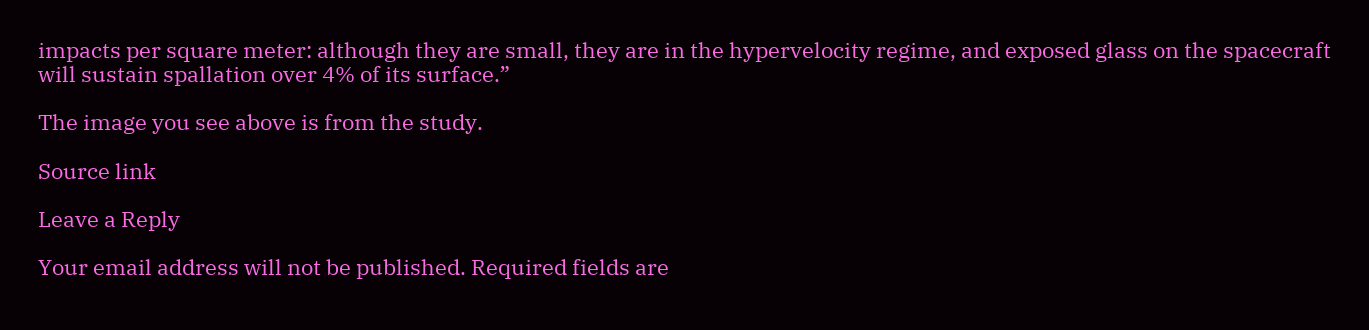impacts per square meter: although they are small, they are in the hypervelocity regime, and exposed glass on the spacecraft will sustain spallation over 4% of its surface.”

The image you see above is from the study.

Source link

Leave a Reply

Your email address will not be published. Required fields are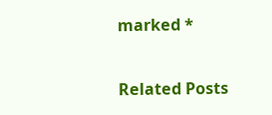marked *

Related Posts